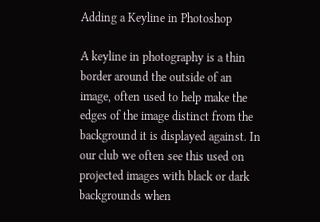Adding a Keyline in Photoshop

A keyline in photography is a thin border around the outside of an image, often used to help make the edges of the image distinct from the background it is displayed against. In our club we often see this used on projected images with black or dark backgrounds when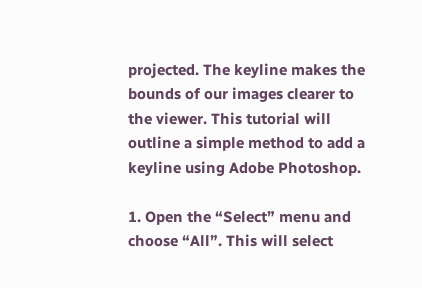projected. The keyline makes the bounds of our images clearer to the viewer. This tutorial will outline a simple method to add a keyline using Adobe Photoshop.

1. Open the “Select” menu and choose “All”. This will select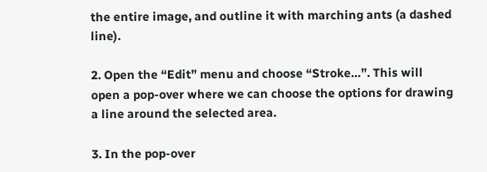the entire image, and outline it with marching ants (a dashed line).

2. Open the “Edit” menu and choose “Stroke…”. This will open a pop-over where we can choose the options for drawing a line around the selected area.

3. In the pop-over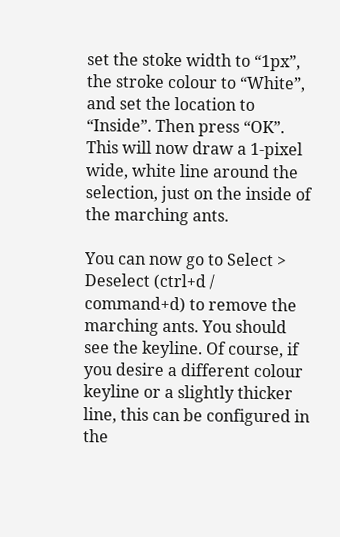set the stoke width to “1px”, the stroke colour to “White”, and set the location to “Inside”. Then press “OK”. This will now draw a 1-pixel wide, white line around the selection, just on the inside of the marching ants.

You can now go to Select > Deselect (ctrl+d / command+d) to remove the marching ants. You should see the keyline. Of course, if you desire a different colour keyline or a slightly thicker line, this can be configured in the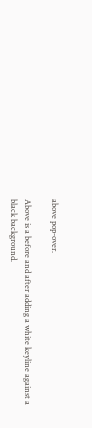above pop-over.

Above is a before and after adding a white keyline against a black background.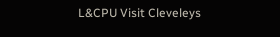L&CPU Visit Cleveleys